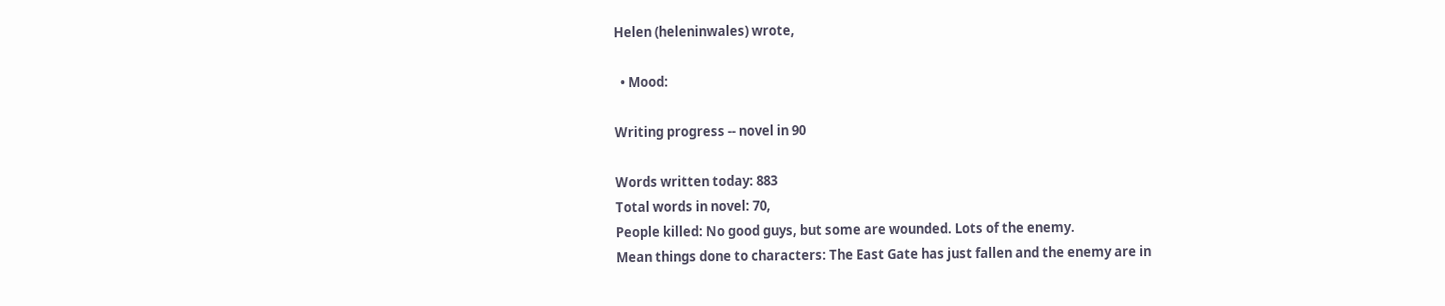Helen (heleninwales) wrote,

  • Mood:

Writing progress -- novel in 90

Words written today: 883
Total words in novel: 70,
People killed: No good guys, but some are wounded. Lots of the enemy.
Mean things done to characters: The East Gate has just fallen and the enemy are in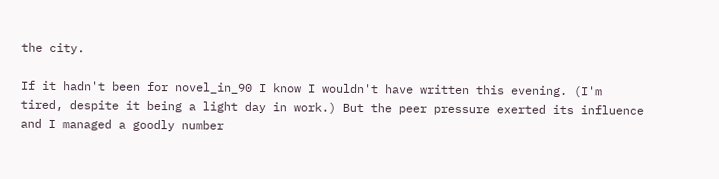the city.

If it hadn't been for novel_in_90 I know I wouldn't have written this evening. (I'm tired, despite it being a light day in work.) But the peer pressure exerted its influence and I managed a goodly number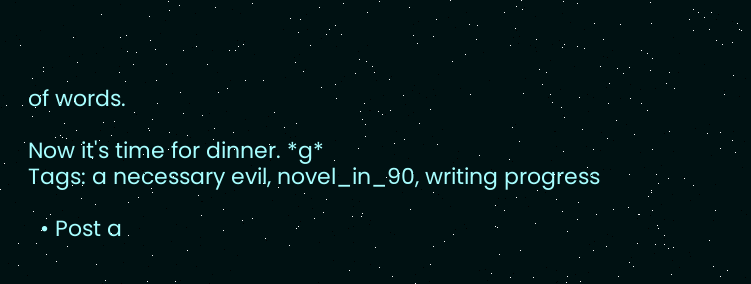of words.

Now it's time for dinner. *g*
Tags: a necessary evil, novel_in_90, writing progress

  • Post a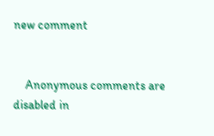new comment


    Anonymous comments are disabled in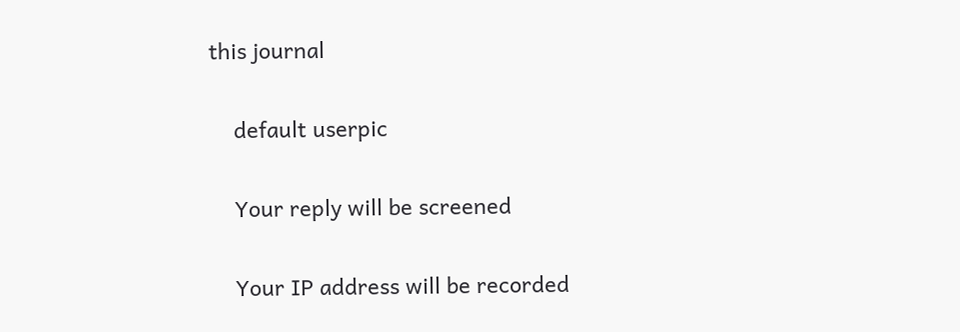this journal

    default userpic

    Your reply will be screened

    Your IP address will be recorded